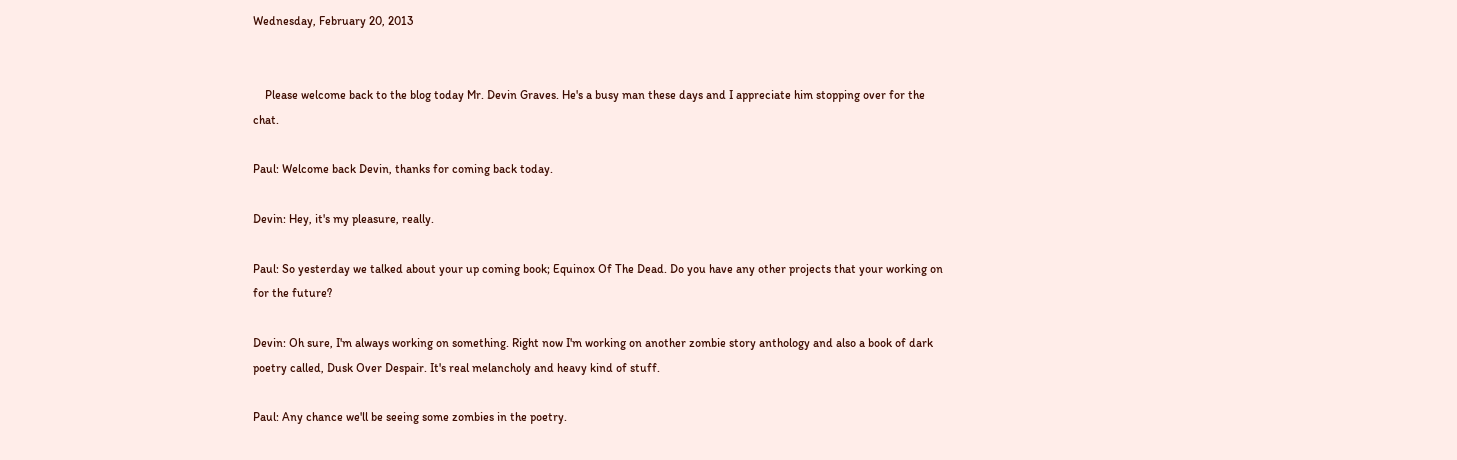Wednesday, February 20, 2013


    Please welcome back to the blog today Mr. Devin Graves. He's a busy man these days and I appreciate him stopping over for the chat.

Paul: Welcome back Devin, thanks for coming back today.

Devin: Hey, it's my pleasure, really.

Paul: So yesterday we talked about your up coming book; Equinox Of The Dead. Do you have any other projects that your working on for the future?

Devin: Oh sure, I'm always working on something. Right now I'm working on another zombie story anthology and also a book of dark poetry called, Dusk Over Despair. It's real melancholy and heavy kind of stuff.

Paul: Any chance we'll be seeing some zombies in the poetry.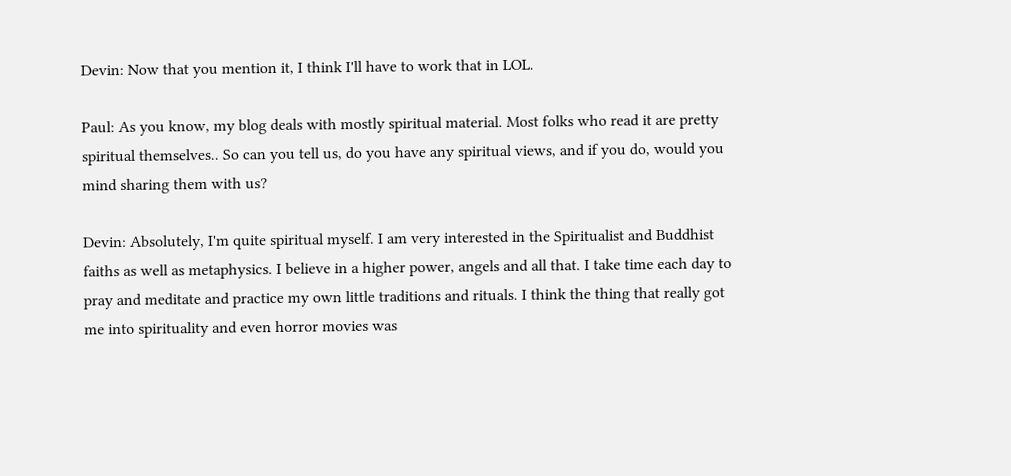Devin: Now that you mention it, I think I'll have to work that in LOL.

Paul: As you know, my blog deals with mostly spiritual material. Most folks who read it are pretty spiritual themselves.. So can you tell us, do you have any spiritual views, and if you do, would you mind sharing them with us?

Devin: Absolutely, I'm quite spiritual myself. I am very interested in the Spiritualist and Buddhist faiths as well as metaphysics. I believe in a higher power, angels and all that. I take time each day to pray and meditate and practice my own little traditions and rituals. I think the thing that really got me into spirituality and even horror movies was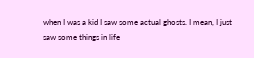when I was a kid I saw some actual ghosts. I mean, I just saw some things in life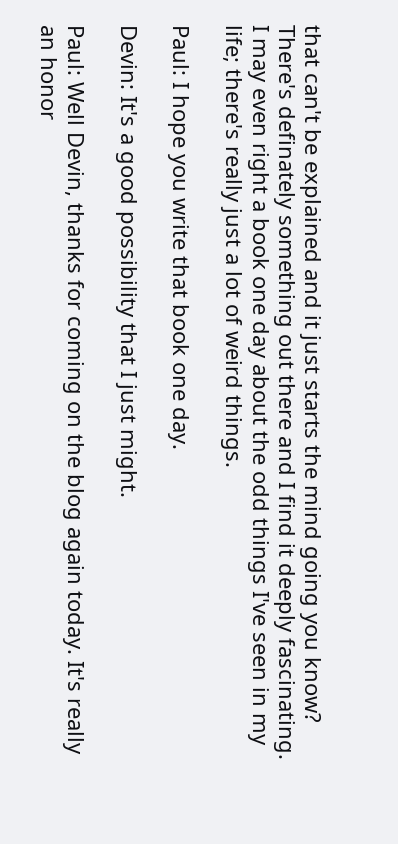that can't be explained and it just starts the mind going you know? There's definately something out there and I find it deeply fascinating. I may even right a book one day about the odd things I've seen in my life; there's really just a lot of weird things.

Paul: I hope you write that book one day.

Devin: It's a good possibility that I just might.

Paul: Well Devin, thanks for coming on the blog again today. It's really an honor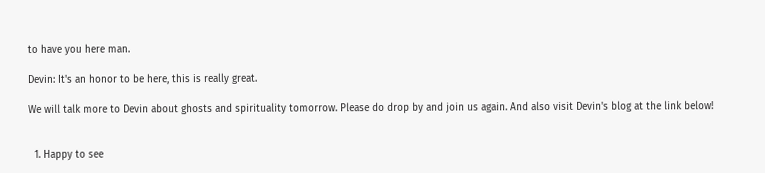to have you here man.

Devin: It's an honor to be here, this is really great.

We will talk more to Devin about ghosts and spirituality tomorrow. Please do drop by and join us again. And also visit Devin's blog at the link below!


  1. Happy to see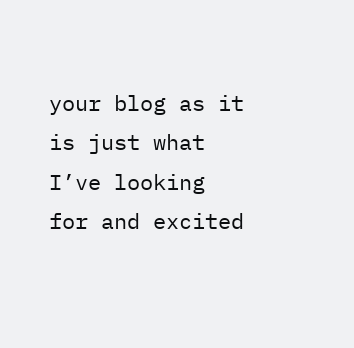your blog as it is just what I’ve looking for and excited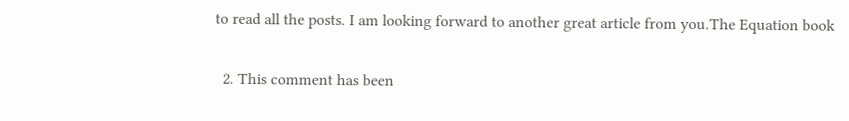to read all the posts. I am looking forward to another great article from you.The Equation book

  2. This comment has been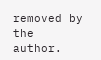removed by the author.